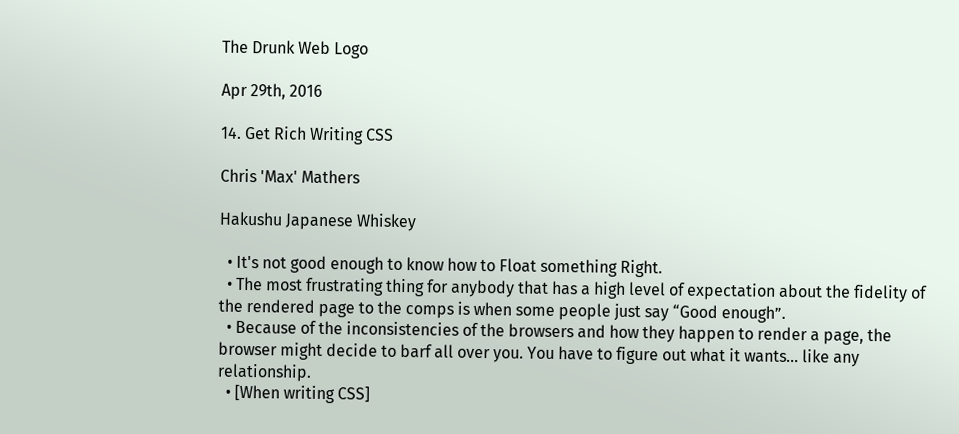The Drunk Web Logo

Apr 29th, 2016

14. Get Rich Writing CSS

Chris 'Max' Mathers

Hakushu Japanese Whiskey

  • It's not good enough to know how to Float something Right.
  • The most frustrating thing for anybody that has a high level of expectation about the fidelity of the rendered page to the comps is when some people just say “Good enough”.
  • Because of the inconsistencies of the browsers and how they happen to render a page, the browser might decide to barf all over you. You have to figure out what it wants… like any relationship.
  • [When writing CSS]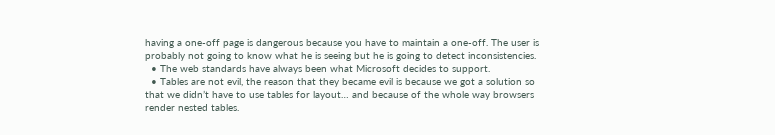having a one-off page is dangerous because you have to maintain a one-off. The user is probably not going to know what he is seeing but he is going to detect inconsistencies.
  • The web standards have always been what Microsoft decides to support.
  • Tables are not evil, the reason that they became evil is because we got a solution so that we didn’t have to use tables for layout… and because of the whole way browsers render nested tables.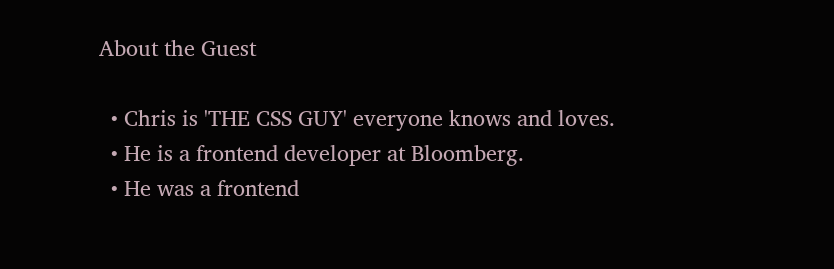About the Guest

  • Chris is 'THE CSS GUY' everyone knows and loves.
  • He is a frontend developer at Bloomberg.
  • He was a frontend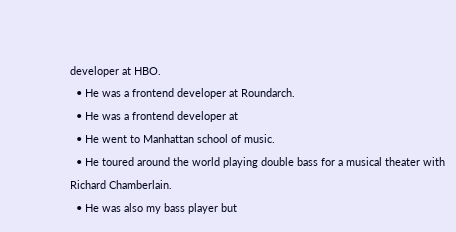developer at HBO.
  • He was a frontend developer at Roundarch.
  • He was a frontend developer at
  • He went to Manhattan school of music.
  • He toured around the world playing double bass for a musical theater with Richard Chamberlain.
  • He was also my bass player but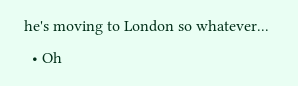he's moving to London so whatever...
  • Oh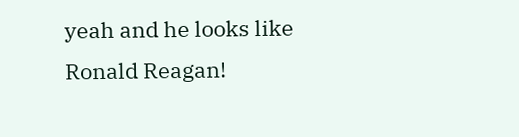yeah and he looks like Ronald Reagan!